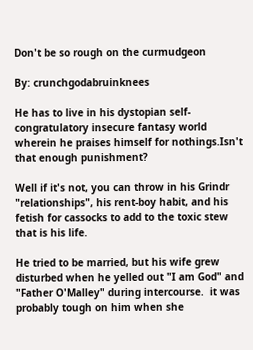Don't be so rough on the curmudgeon

By: crunchgodabruinknees

He has to live in his dystopian self-congratulatory insecure fantasy world wherein he praises himself for nothings.Isn't that enough punishment?

Well if it's not, you can throw in his Grindr "relationships", his rent-boy habit, and his fetish for cassocks to add to the toxic stew that is his life.

He tried to be married, but his wife grew disturbed when he yelled out "I am God" and "Father O'Malley" during intercourse.  it was probably tough on him when she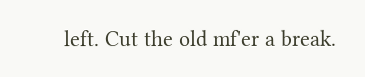left. Cut the old mf'er a break.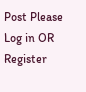Post Please Log in OR Register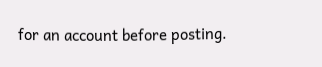for an account before posting.